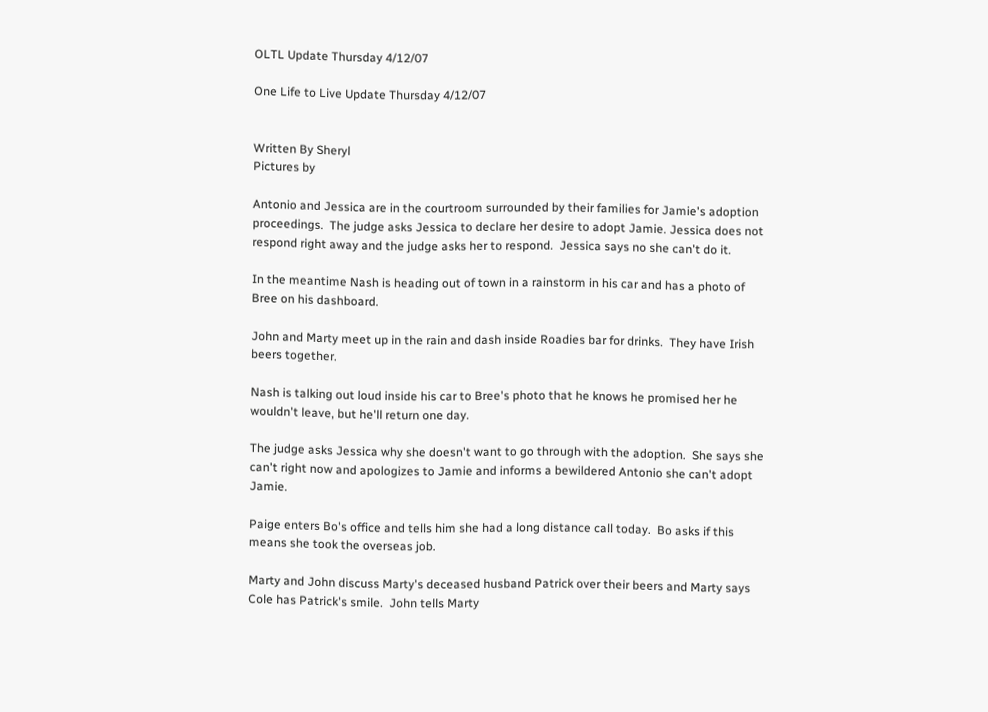OLTL Update Thursday 4/12/07

One Life to Live Update Thursday 4/12/07


Written By Sheryl
Pictures by

Antonio and Jessica are in the courtroom surrounded by their families for Jamie's adoption  proceedings.  The judge asks Jessica to declare her desire to adopt Jamie. Jessica does not respond right away and the judge asks her to respond.  Jessica says no she can't do it.

In the meantime Nash is heading out of town in a rainstorm in his car and has a photo of Bree on his dashboard.

John and Marty meet up in the rain and dash inside Roadies bar for drinks.  They have Irish beers together.

Nash is talking out loud inside his car to Bree's photo that he knows he promised her he wouldn't leave, but he'll return one day.

The judge asks Jessica why she doesn't want to go through with the adoption.  She says she can't right now and apologizes to Jamie and informs a bewildered Antonio she can't adopt Jamie.

Paige enters Bo's office and tells him she had a long distance call today.  Bo asks if this means she took the overseas job.

Marty and John discuss Marty's deceased husband Patrick over their beers and Marty says Cole has Patrick's smile.  John tells Marty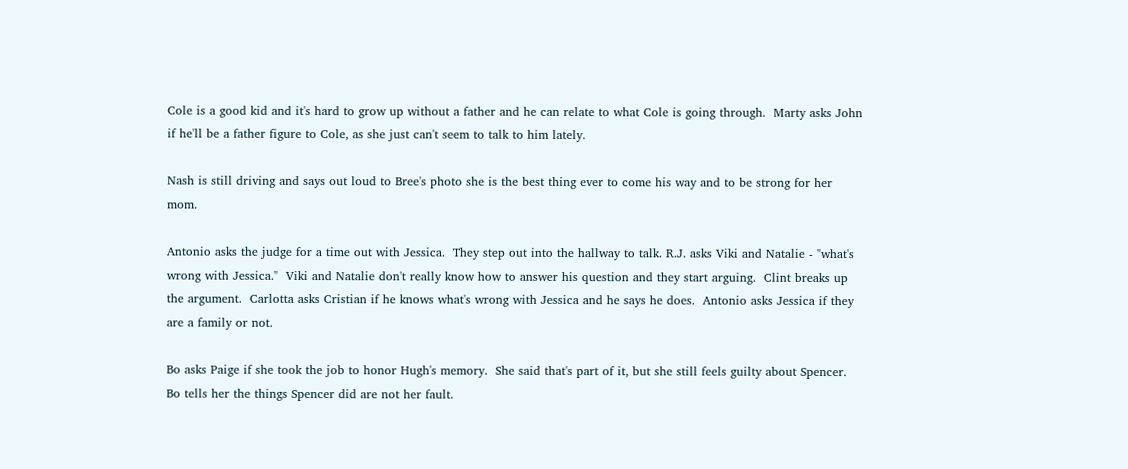Cole is a good kid and it's hard to grow up without a father and he can relate to what Cole is going through.  Marty asks John if he'll be a father figure to Cole, as she just can't seem to talk to him lately.

Nash is still driving and says out loud to Bree's photo she is the best thing ever to come his way and to be strong for her mom.

Antonio asks the judge for a time out with Jessica.  They step out into the hallway to talk. R.J. asks Viki and Natalie - "what's wrong with Jessica."  Viki and Natalie don't really know how to answer his question and they start arguing.  Clint breaks up the argument.  Carlotta asks Cristian if he knows what's wrong with Jessica and he says he does.  Antonio asks Jessica if they are a family or not.

Bo asks Paige if she took the job to honor Hugh's memory.  She said that's part of it, but she still feels guilty about Spencer.  Bo tells her the things Spencer did are not her fault.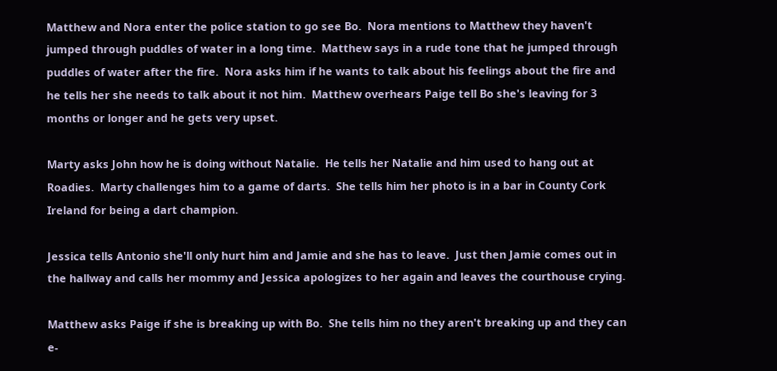Matthew and Nora enter the police station to go see Bo.  Nora mentions to Matthew they haven't jumped through puddles of water in a long time.  Matthew says in a rude tone that he jumped through puddles of water after the fire.  Nora asks him if he wants to talk about his feelings about the fire and he tells her she needs to talk about it not him.  Matthew overhears Paige tell Bo she's leaving for 3 months or longer and he gets very upset.

Marty asks John how he is doing without Natalie.  He tells her Natalie and him used to hang out at Roadies.  Marty challenges him to a game of darts.  She tells him her photo is in a bar in County Cork Ireland for being a dart champion.

Jessica tells Antonio she'll only hurt him and Jamie and she has to leave.  Just then Jamie comes out in the hallway and calls her mommy and Jessica apologizes to her again and leaves the courthouse crying.

Matthew asks Paige if she is breaking up with Bo.  She tells him no they aren't breaking up and they can e-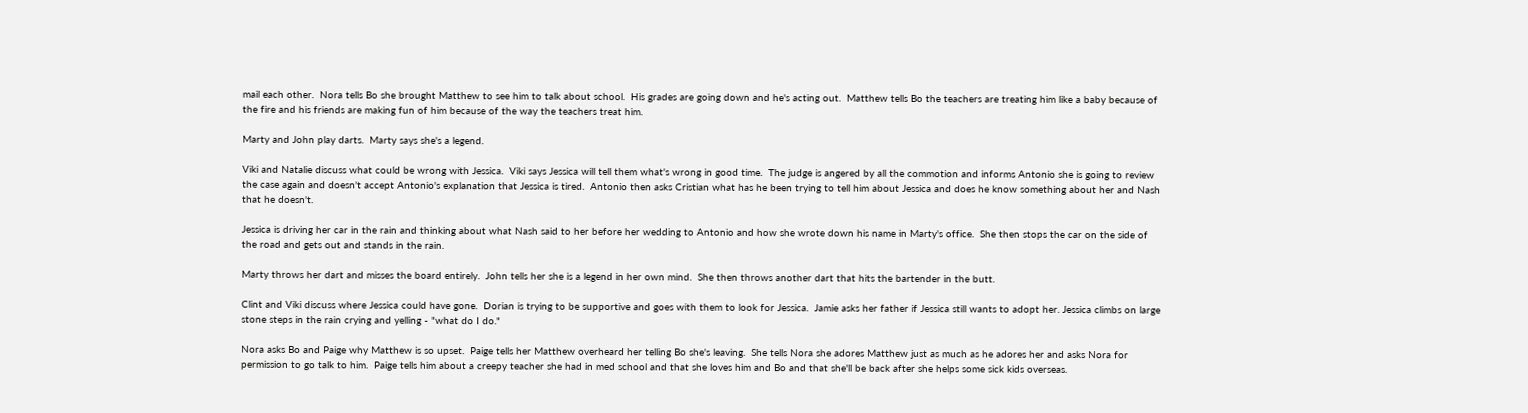mail each other.  Nora tells Bo she brought Matthew to see him to talk about school.  His grades are going down and he's acting out.  Matthew tells Bo the teachers are treating him like a baby because of the fire and his friends are making fun of him because of the way the teachers treat him.

Marty and John play darts.  Marty says she's a legend.

Viki and Natalie discuss what could be wrong with Jessica.  Viki says Jessica will tell them what's wrong in good time.  The judge is angered by all the commotion and informs Antonio she is going to review the case again and doesn't accept Antonio's explanation that Jessica is tired.  Antonio then asks Cristian what has he been trying to tell him about Jessica and does he know something about her and Nash that he doesn't.

Jessica is driving her car in the rain and thinking about what Nash said to her before her wedding to Antonio and how she wrote down his name in Marty's office.  She then stops the car on the side of the road and gets out and stands in the rain.

Marty throws her dart and misses the board entirely.  John tells her she is a legend in her own mind.  She then throws another dart that hits the bartender in the butt.

Clint and Viki discuss where Jessica could have gone.  Dorian is trying to be supportive and goes with them to look for Jessica.  Jamie asks her father if Jessica still wants to adopt her. Jessica climbs on large stone steps in the rain crying and yelling - "what do I do."

Nora asks Bo and Paige why Matthew is so upset.  Paige tells her Matthew overheard her telling Bo she's leaving.  She tells Nora she adores Matthew just as much as he adores her and asks Nora for permission to go talk to him.  Paige tells him about a creepy teacher she had in med school and that she loves him and Bo and that she'll be back after she helps some sick kids overseas.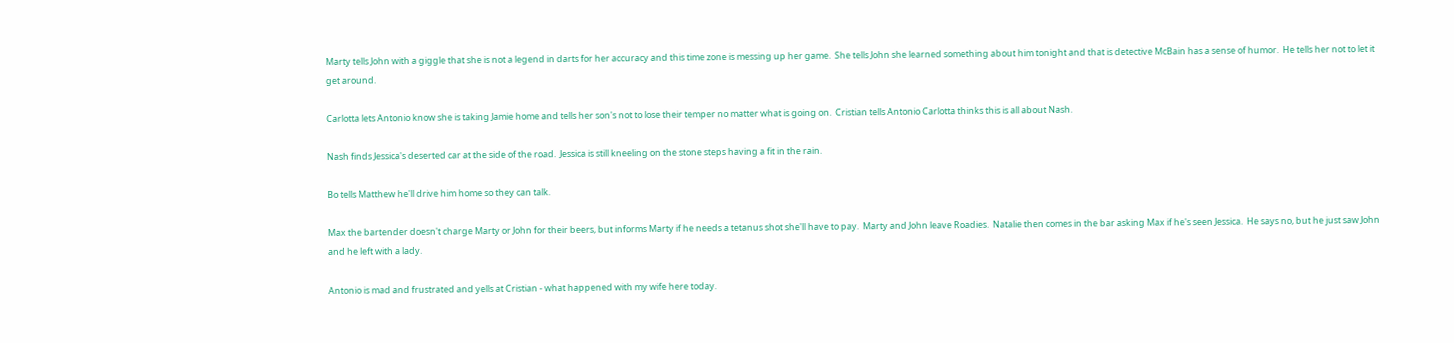Marty tells John with a giggle that she is not a legend in darts for her accuracy and this time zone is messing up her game.  She tells John she learned something about him tonight and that is detective McBain has a sense of humor.  He tells her not to let it get around.

Carlotta lets Antonio know she is taking Jamie home and tells her son's not to lose their temper no matter what is going on.  Cristian tells Antonio Carlotta thinks this is all about Nash.

Nash finds Jessica's deserted car at the side of the road.  Jessica is still kneeling on the stone steps having a fit in the rain.

Bo tells Matthew he'll drive him home so they can talk.

Max the bartender doesn't charge Marty or John for their beers, but informs Marty if he needs a tetanus shot she'll have to pay.  Marty and John leave Roadies.  Natalie then comes in the bar asking Max if he's seen Jessica.  He says no, but he just saw John and he left with a lady.

Antonio is mad and frustrated and yells at Cristian - what happened with my wife here today.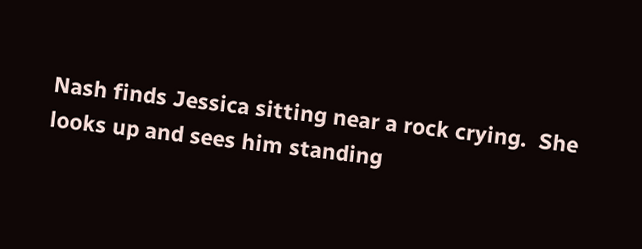Nash finds Jessica sitting near a rock crying.  She looks up and sees him standing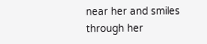near her and smiles through her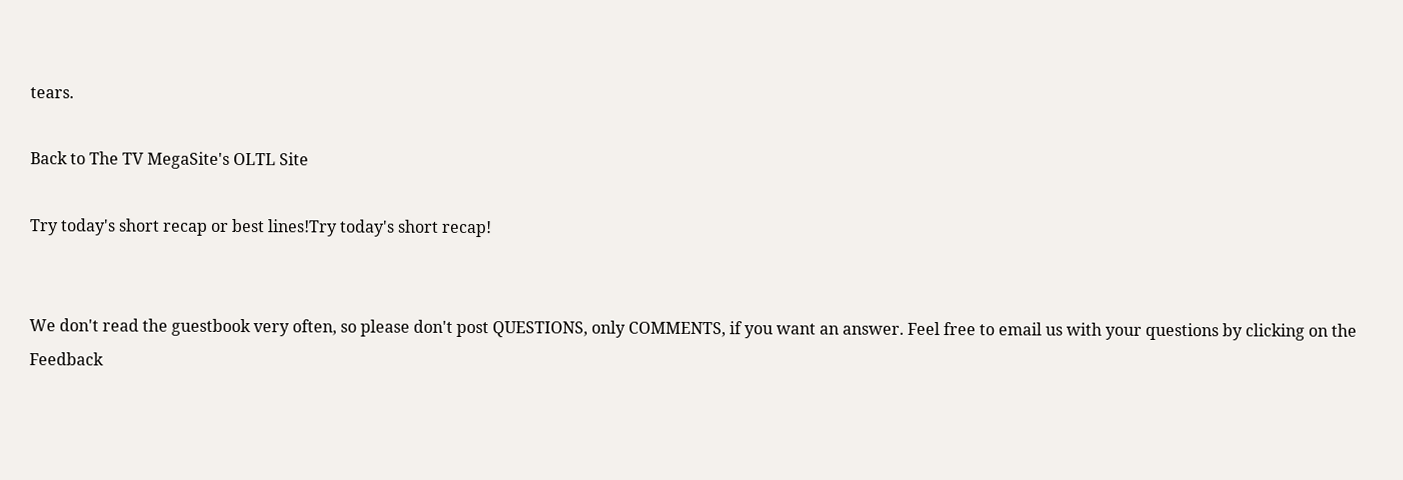tears.

Back to The TV MegaSite's OLTL Site

Try today's short recap or best lines!Try today's short recap!


We don't read the guestbook very often, so please don't post QUESTIONS, only COMMENTS, if you want an answer. Feel free to email us with your questions by clicking on the Feedback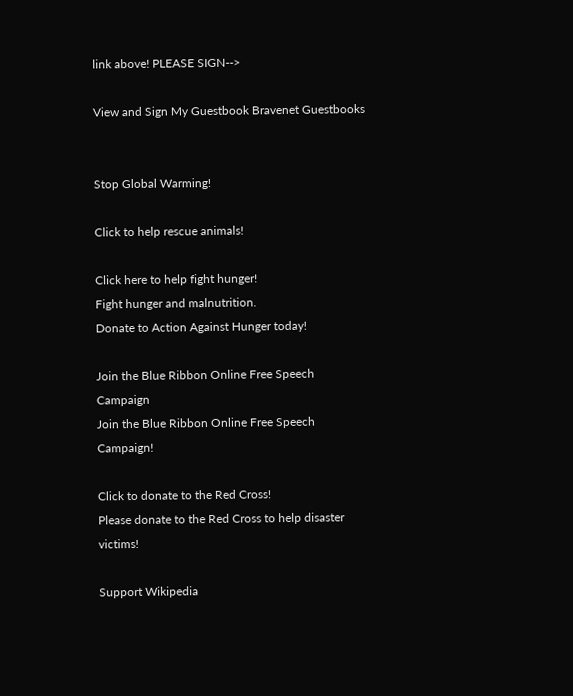link above! PLEASE SIGN-->

View and Sign My Guestbook Bravenet Guestbooks


Stop Global Warming!

Click to help rescue animals!

Click here to help fight hunger!
Fight hunger and malnutrition.
Donate to Action Against Hunger today!

Join the Blue Ribbon Online Free Speech Campaign
Join the Blue Ribbon Online Free Speech Campaign!

Click to donate to the Red Cross!
Please donate to the Red Cross to help disaster victims!

Support Wikipedia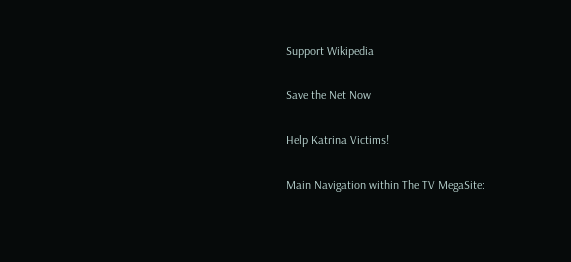Support Wikipedia

Save the Net Now

Help Katrina Victims!

Main Navigation within The TV MegaSite: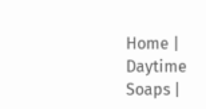Home | Daytime Soaps |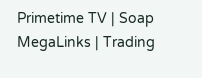Primetime TV | Soap MegaLinks | Trading